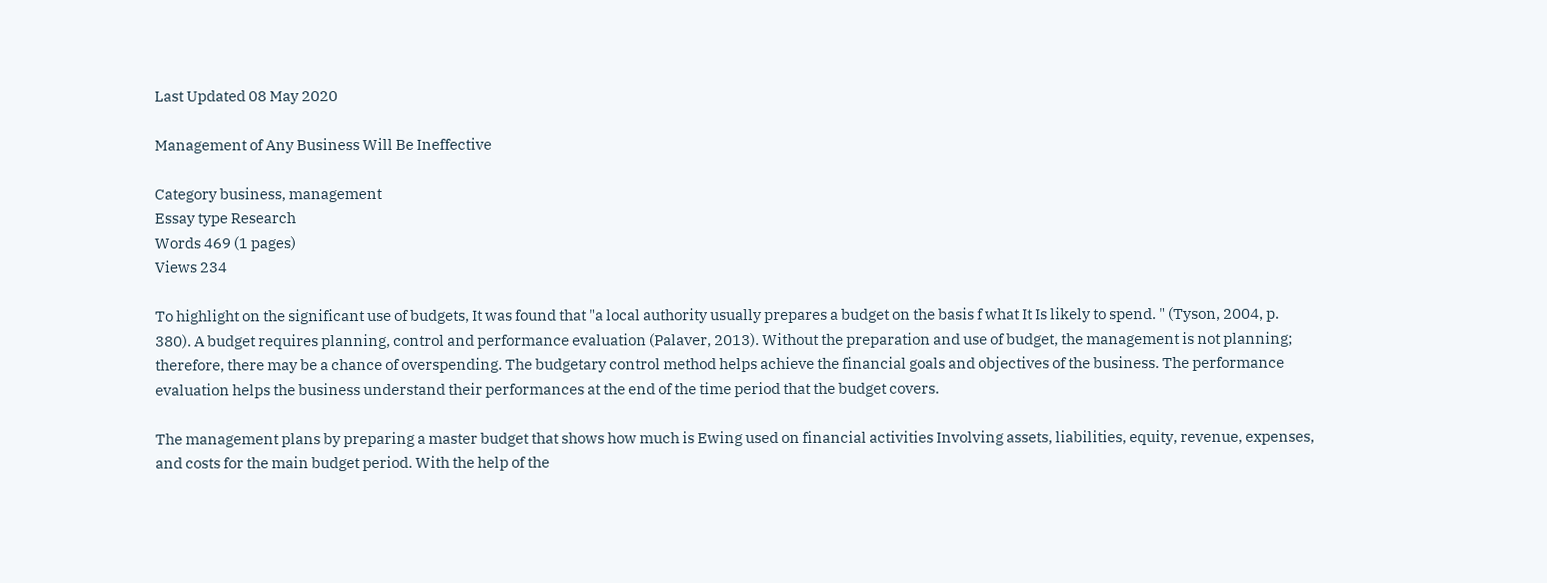Last Updated 08 May 2020

Management of Any Business Will Be Ineffective

Category business, management
Essay type Research
Words 469 (1 pages)
Views 234

To highlight on the significant use of budgets, It was found that "a local authority usually prepares a budget on the basis f what It Is likely to spend. " (Tyson, 2004, p. 380). A budget requires planning, control and performance evaluation (Palaver, 2013). Without the preparation and use of budget, the management is not planning; therefore, there may be a chance of overspending. The budgetary control method helps achieve the financial goals and objectives of the business. The performance evaluation helps the business understand their performances at the end of the time period that the budget covers.

The management plans by preparing a master budget that shows how much is Ewing used on financial activities Involving assets, liabilities, equity, revenue, expenses, and costs for the main budget period. With the help of the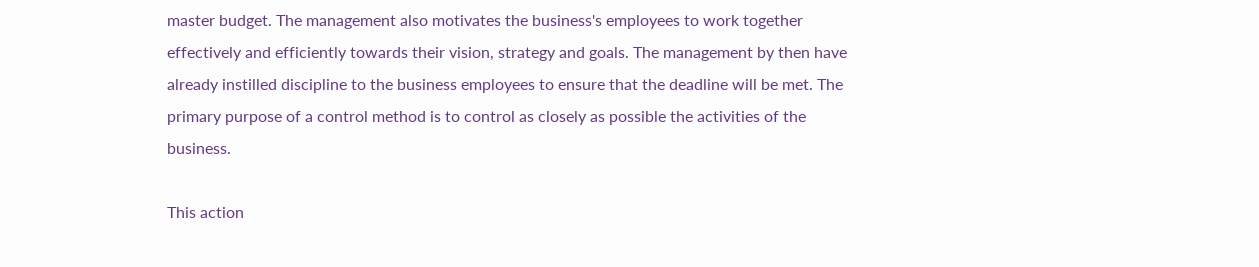master budget. The management also motivates the business's employees to work together effectively and efficiently towards their vision, strategy and goals. The management by then have already instilled discipline to the business employees to ensure that the deadline will be met. The primary purpose of a control method is to control as closely as possible the activities of the business.

This action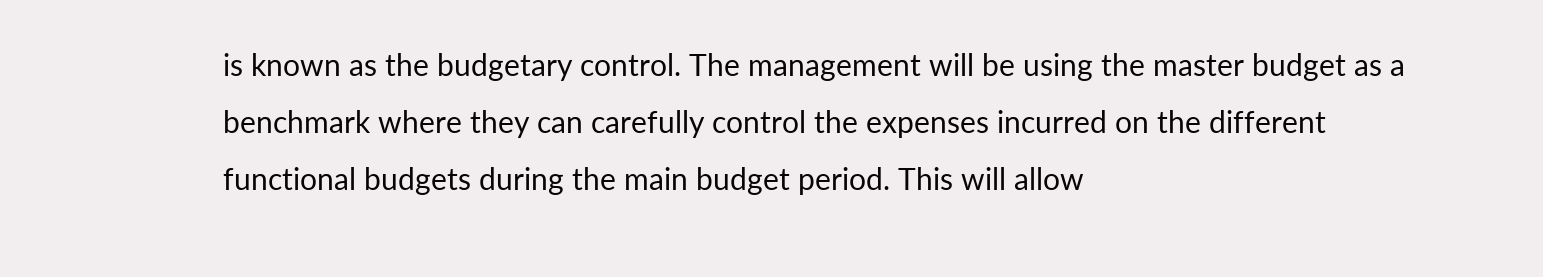is known as the budgetary control. The management will be using the master budget as a benchmark where they can carefully control the expenses incurred on the different functional budgets during the main budget period. This will allow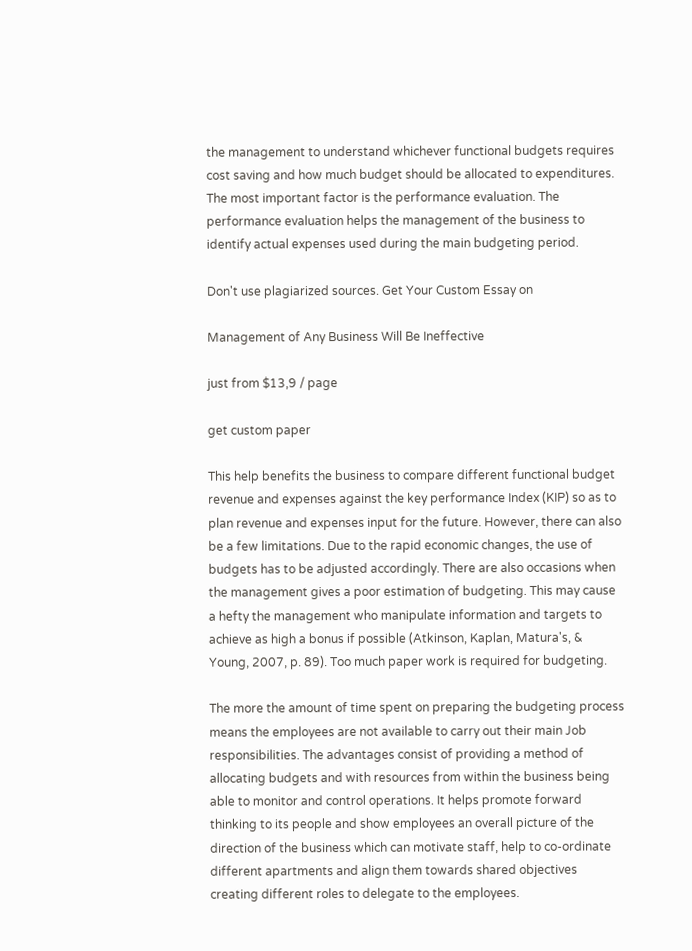the management to understand whichever functional budgets requires cost saving and how much budget should be allocated to expenditures. The most important factor is the performance evaluation. The performance evaluation helps the management of the business to identify actual expenses used during the main budgeting period.

Don't use plagiarized sources. Get Your Custom Essay on

Management of Any Business Will Be Ineffective

just from $13,9 / page

get custom paper

This help benefits the business to compare different functional budget revenue and expenses against the key performance Index (KIP) so as to plan revenue and expenses input for the future. However, there can also be a few limitations. Due to the rapid economic changes, the use of budgets has to be adjusted accordingly. There are also occasions when the management gives a poor estimation of budgeting. This may cause a hefty the management who manipulate information and targets to achieve as high a bonus if possible (Atkinson, Kaplan, Matura's, & Young, 2007, p. 89). Too much paper work is required for budgeting.

The more the amount of time spent on preparing the budgeting process means the employees are not available to carry out their main Job responsibilities. The advantages consist of providing a method of allocating budgets and with resources from within the business being able to monitor and control operations. It helps promote forward thinking to its people and show employees an overall picture of the direction of the business which can motivate staff, help to co-ordinate different apartments and align them towards shared objectives creating different roles to delegate to the employees.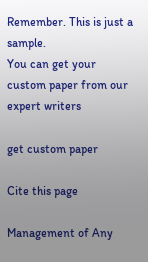Remember. This is just a sample.
You can get your custom paper from our expert writers

get custom paper

Cite this page

Management of Any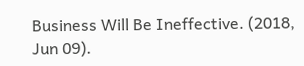Business Will Be Ineffective. (2018, Jun 09).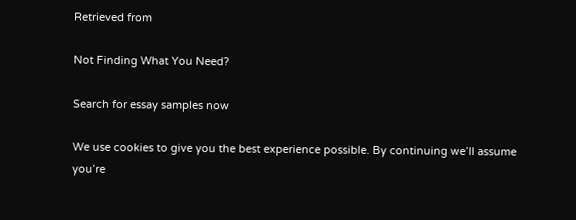Retrieved from

Not Finding What You Need?

Search for essay samples now

We use cookies to give you the best experience possible. By continuing we’ll assume you’re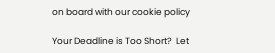on board with our cookie policy

Your Deadline is Too Short?  Let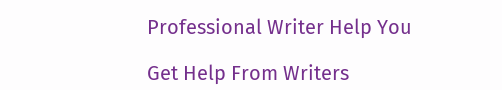Professional Writer Help You

Get Help From Writers